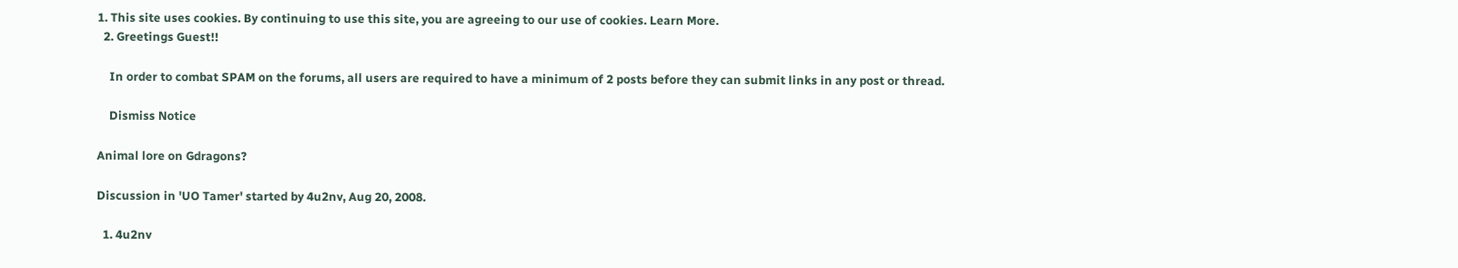1. This site uses cookies. By continuing to use this site, you are agreeing to our use of cookies. Learn More.
  2. Greetings Guest!!

    In order to combat SPAM on the forums, all users are required to have a minimum of 2 posts before they can submit links in any post or thread.

    Dismiss Notice

Animal lore on Gdragons?

Discussion in 'UO Tamer' started by 4u2nv, Aug 20, 2008.

  1. 4u2nv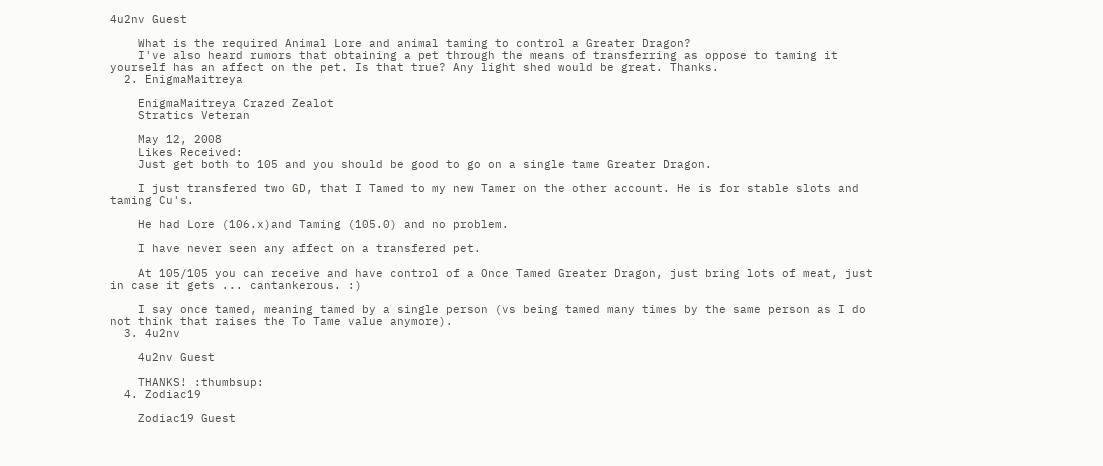4u2nv Guest

    What is the required Animal Lore and animal taming to control a Greater Dragon?
    I've also heard rumors that obtaining a pet through the means of transferring as oppose to taming it yourself has an affect on the pet. Is that true? Any light shed would be great. Thanks.
  2. EnigmaMaitreya

    EnigmaMaitreya Crazed Zealot
    Stratics Veteran

    May 12, 2008
    Likes Received:
    Just get both to 105 and you should be good to go on a single tame Greater Dragon.

    I just transfered two GD, that I Tamed to my new Tamer on the other account. He is for stable slots and taming Cu's.

    He had Lore (106.x)and Taming (105.0) and no problem.

    I have never seen any affect on a transfered pet.

    At 105/105 you can receive and have control of a Once Tamed Greater Dragon, just bring lots of meat, just in case it gets ... cantankerous. :)

    I say once tamed, meaning tamed by a single person (vs being tamed many times by the same person as I do not think that raises the To Tame value anymore).
  3. 4u2nv

    4u2nv Guest

    THANKS! :thumbsup:
  4. Zodiac19

    Zodiac19 Guest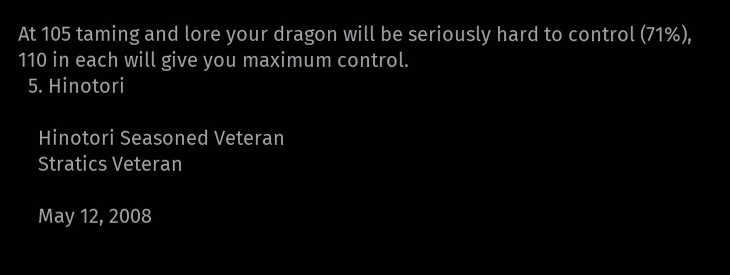At 105 taming and lore your dragon will be seriously hard to control (71%), 110 in each will give you maximum control.
  5. Hinotori

    Hinotori Seasoned Veteran
    Stratics Veteran

    May 12, 2008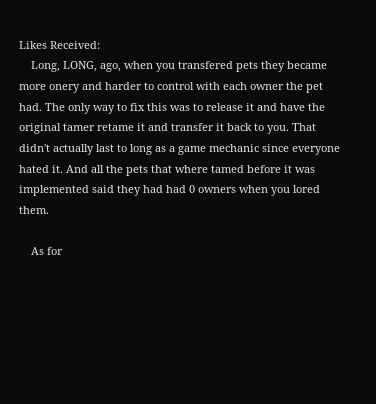Likes Received:
    Long, LONG, ago, when you transfered pets they became more onery and harder to control with each owner the pet had. The only way to fix this was to release it and have the original tamer retame it and transfer it back to you. That didn't actually last to long as a game mechanic since everyone hated it. And all the pets that where tamed before it was implemented said they had had 0 owners when you lored them.

    As for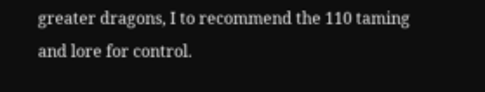greater dragons, I to recommend the 110 taming and lore for control.